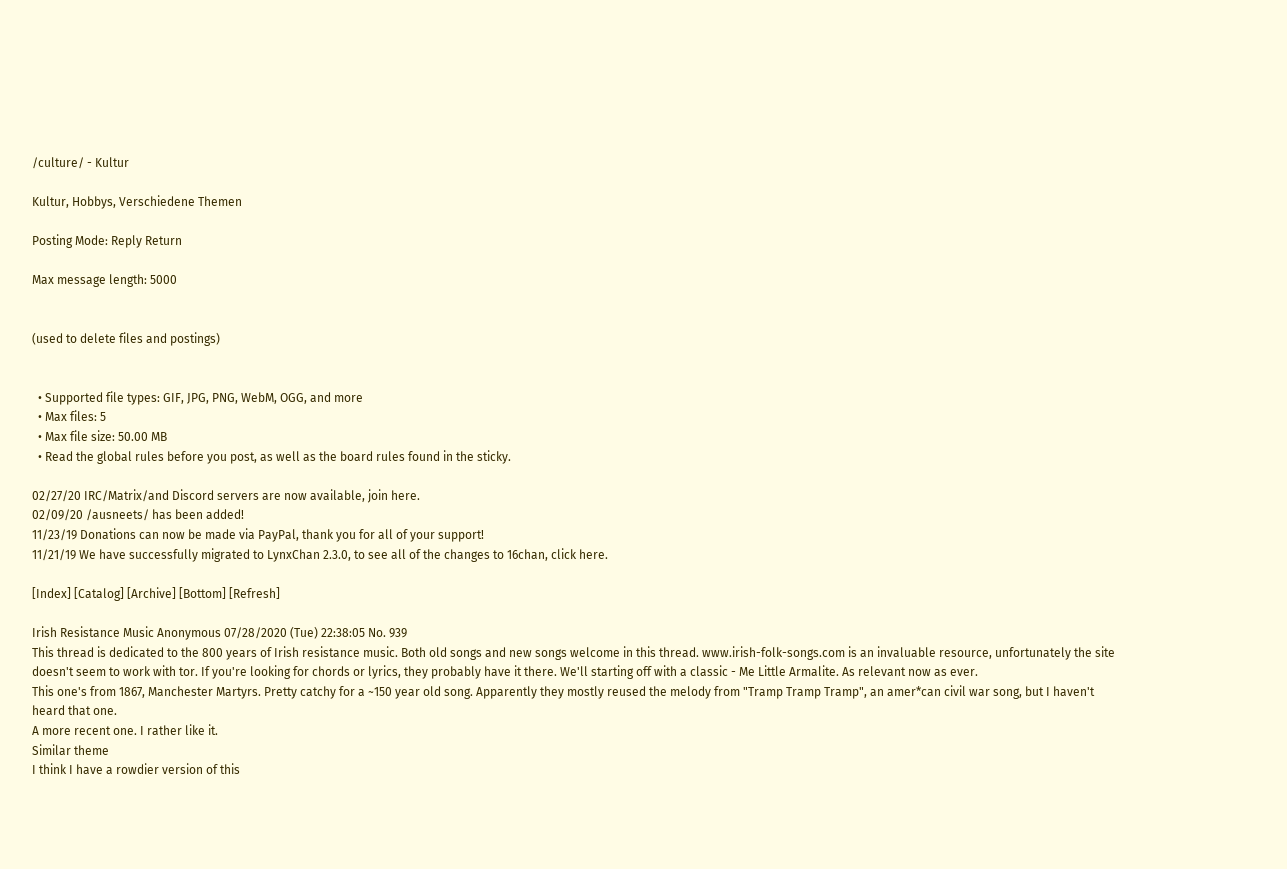/culture/ - Kultur

Kultur, Hobbys, Verschiedene Themen

Posting Mode: Reply Return

Max message length: 5000


(used to delete files and postings)


  • Supported file types: GIF, JPG, PNG, WebM, OGG, and more
  • Max files: 5
  • Max file size: 50.00 MB
  • Read the global rules before you post, as well as the board rules found in the sticky.

02/27/20 IRC/Matrix/and Discord servers are now available, join here.
02/09/20 /ausneets/ has been added!
11/23/19 Donations can now be made via PayPal, thank you for all of your support!
11/21/19 We have successfully migrated to LynxChan 2.3.0, to see all of the changes to 16chan, click here.

[Index] [Catalog] [Archive] [Bottom] [Refresh]

Irish Resistance Music Anonymous 07/28/2020 (Tue) 22:38:05 No. 939
This thread is dedicated to the 800 years of Irish resistance music. Both old songs and new songs welcome in this thread. www.irish-folk-songs.com is an invaluable resource, unfortunately the site doesn't seem to work with tor. If you're looking for chords or lyrics, they probably have it there. We'll starting off with a classic - Me Little Armalite. As relevant now as ever.
This one's from 1867, Manchester Martyrs. Pretty catchy for a ~150 year old song. Apparently they mostly reused the melody from "Tramp Tramp Tramp", an amer*can civil war song, but I haven't heard that one.
A more recent one. I rather like it.
Similar theme
I think I have a rowdier version of this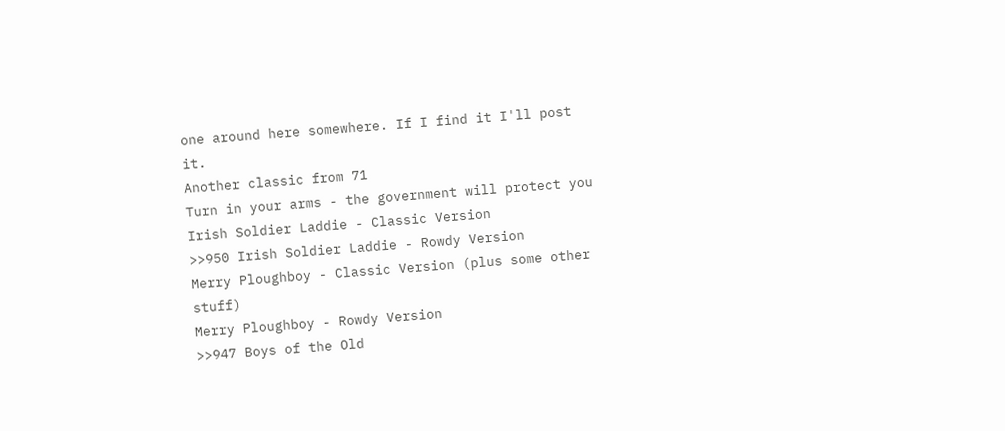one around here somewhere. If I find it I'll post it.
Another classic from 71
Turn in your arms - the government will protect you
Irish Soldier Laddie - Classic Version
>>950 Irish Soldier Laddie - Rowdy Version
Merry Ploughboy - Classic Version (plus some other stuff)
Merry Ploughboy - Rowdy Version
>>947 Boys of the Old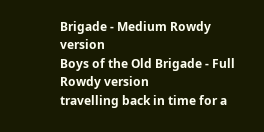Brigade - Medium Rowdy version
Boys of the Old Brigade - Full Rowdy version
travelling back in time for a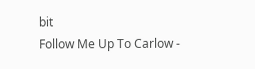bit
Follow Me Up To Carlow -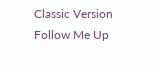Classic Version
Follow Me Up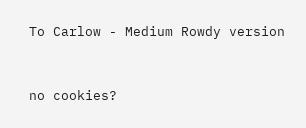To Carlow - Medium Rowdy version


no cookies?